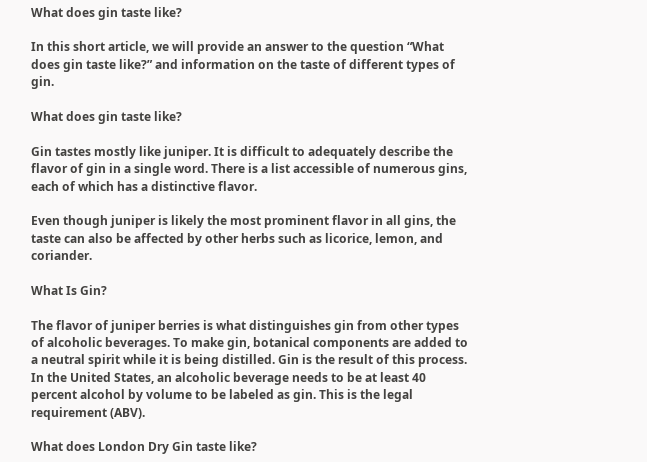What does gin taste like?

In this short article, we will provide an answer to the question “What does gin taste like?” and information on the taste of different types of gin.

What does gin taste like?

Gin tastes mostly like juniper. It is difficult to adequately describe the flavor of gin in a single word. There is a list accessible of numerous gins, each of which has a distinctive flavor.

Even though juniper is likely the most prominent flavor in all gins, the taste can also be affected by other herbs such as licorice, lemon, and coriander.

What Is Gin?

The flavor of juniper berries is what distinguishes gin from other types of alcoholic beverages. To make gin, botanical components are added to a neutral spirit while it is being distilled. Gin is the result of this process. In the United States, an alcoholic beverage needs to be at least 40 percent alcohol by volume to be labeled as gin. This is the legal requirement (ABV).

What does London Dry Gin taste like?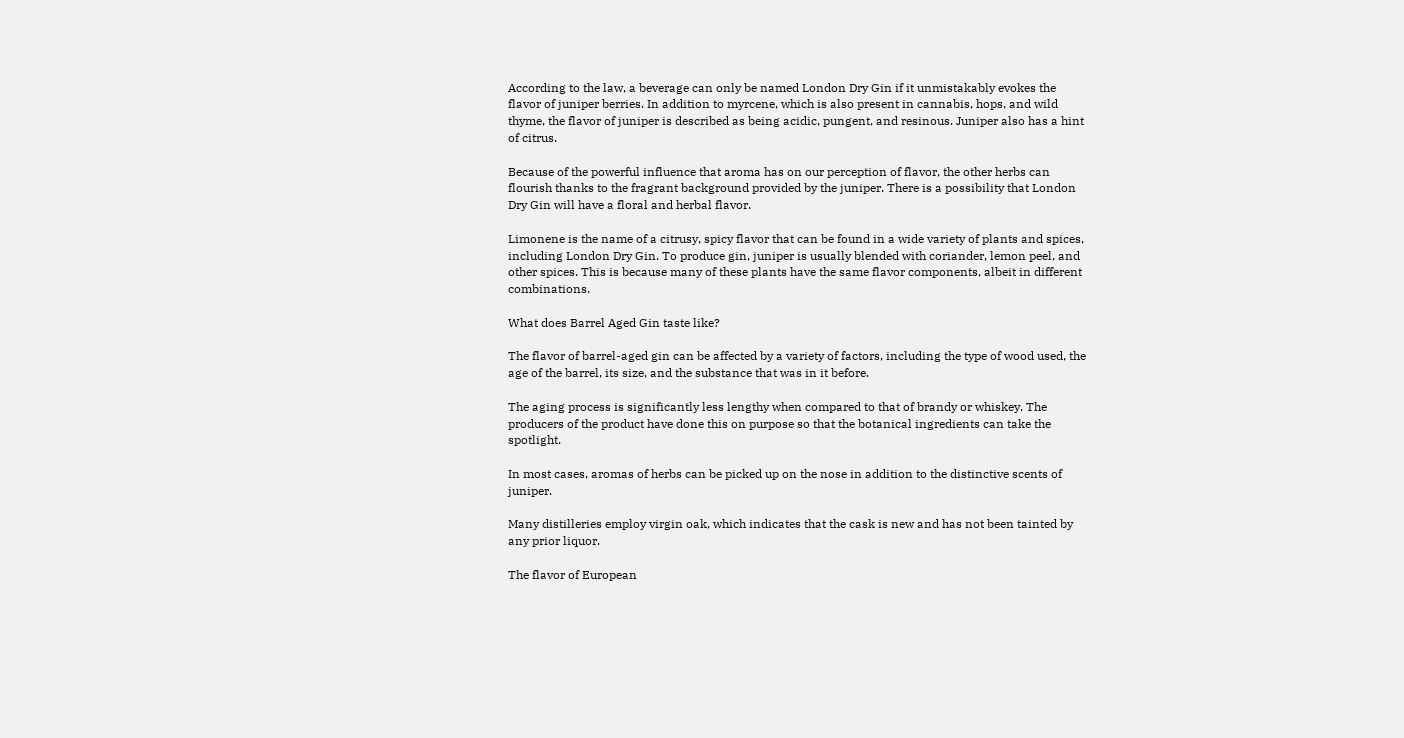According to the law, a beverage can only be named London Dry Gin if it unmistakably evokes the flavor of juniper berries. In addition to myrcene, which is also present in cannabis, hops, and wild thyme, the flavor of juniper is described as being acidic, pungent, and resinous. Juniper also has a hint of citrus.

Because of the powerful influence that aroma has on our perception of flavor, the other herbs can flourish thanks to the fragrant background provided by the juniper. There is a possibility that London Dry Gin will have a floral and herbal flavor.

Limonene is the name of a citrusy, spicy flavor that can be found in a wide variety of plants and spices, including London Dry Gin. To produce gin, juniper is usually blended with coriander, lemon peel, and other spices. This is because many of these plants have the same flavor components, albeit in different combinations.

What does Barrel Aged Gin taste like?

The flavor of barrel-aged gin can be affected by a variety of factors, including the type of wood used, the age of the barrel, its size, and the substance that was in it before.

The aging process is significantly less lengthy when compared to that of brandy or whiskey. The producers of the product have done this on purpose so that the botanical ingredients can take the spotlight.

In most cases, aromas of herbs can be picked up on the nose in addition to the distinctive scents of juniper.

Many distilleries employ virgin oak, which indicates that the cask is new and has not been tainted by any prior liquor.

The flavor of European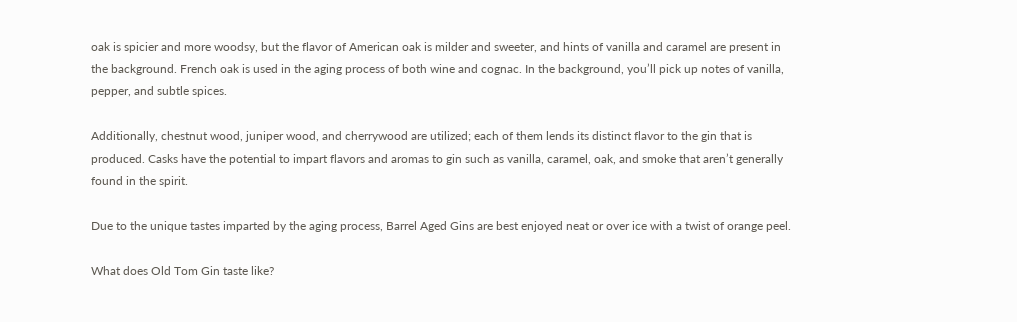oak is spicier and more woodsy, but the flavor of American oak is milder and sweeter, and hints of vanilla and caramel are present in the background. French oak is used in the aging process of both wine and cognac. In the background, you’ll pick up notes of vanilla, pepper, and subtle spices.

Additionally, chestnut wood, juniper wood, and cherrywood are utilized; each of them lends its distinct flavor to the gin that is produced. Casks have the potential to impart flavors and aromas to gin such as vanilla, caramel, oak, and smoke that aren’t generally found in the spirit.

Due to the unique tastes imparted by the aging process, Barrel Aged Gins are best enjoyed neat or over ice with a twist of orange peel.

What does Old Tom Gin taste like?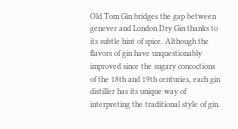Old Tom Gin bridges the gap between genever and London Dry Gin thanks to its subtle hint of spice. Although the flavors of gin have unquestionably improved since the sugary concoctions of the 18th and 19th centuries, each gin distiller has its unique way of interpreting the traditional style of gin.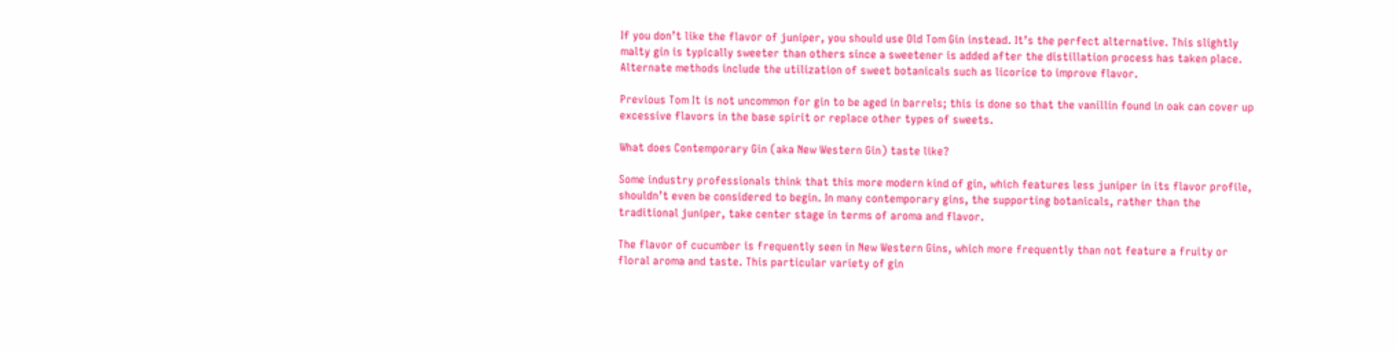If you don’t like the flavor of juniper, you should use Old Tom Gin instead. It’s the perfect alternative. This slightly malty gin is typically sweeter than others since a sweetener is added after the distillation process has taken place. Alternate methods include the utilization of sweet botanicals such as licorice to improve flavor.

Previous Tom It is not uncommon for gin to be aged in barrels; this is done so that the vanillin found in oak can cover up excessive flavors in the base spirit or replace other types of sweets.

What does Contemporary Gin (aka New Western Gin) taste like?

Some industry professionals think that this more modern kind of gin, which features less juniper in its flavor profile, shouldn’t even be considered to begin. In many contemporary gins, the supporting botanicals, rather than the traditional juniper, take center stage in terms of aroma and flavor.

The flavor of cucumber is frequently seen in New Western Gins, which more frequently than not feature a fruity or floral aroma and taste. This particular variety of gin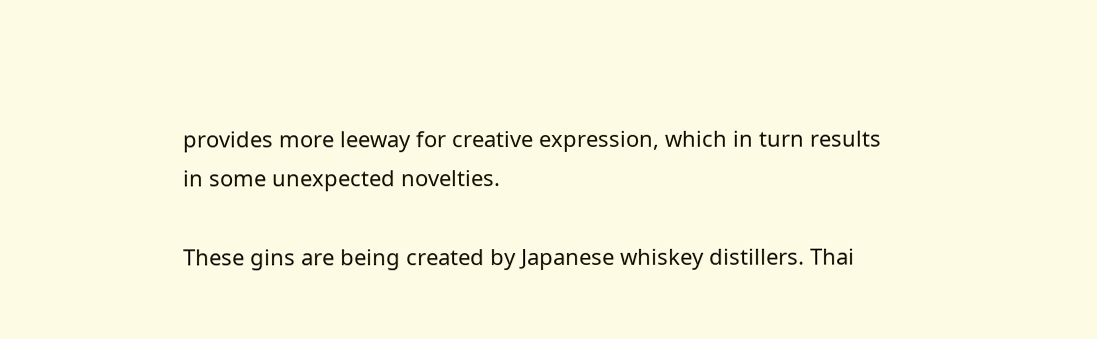provides more leeway for creative expression, which in turn results in some unexpected novelties.

These gins are being created by Japanese whiskey distillers. Thai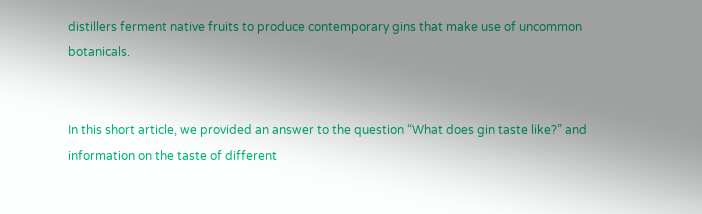distillers ferment native fruits to produce contemporary gins that make use of uncommon botanicals.


In this short article, we provided an answer to the question “What does gin taste like?” and information on the taste of different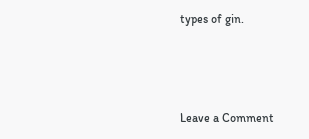types of gin.



Leave a Comment